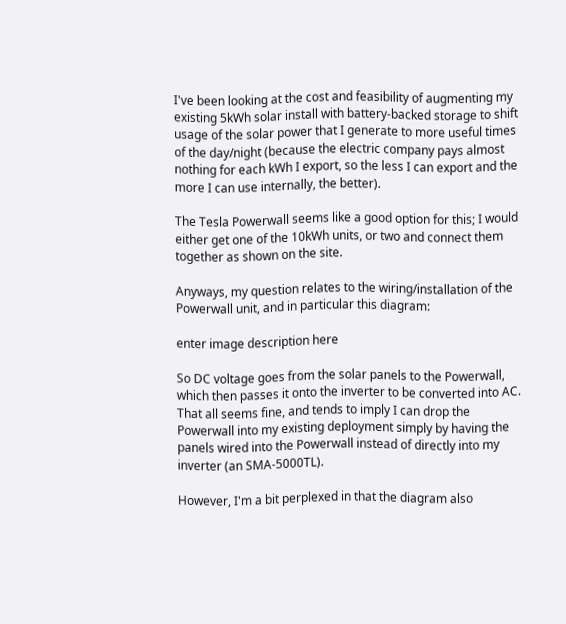I've been looking at the cost and feasibility of augmenting my existing 5kWh solar install with battery-backed storage to shift usage of the solar power that I generate to more useful times of the day/night (because the electric company pays almost nothing for each kWh I export, so the less I can export and the more I can use internally, the better).

The Tesla Powerwall seems like a good option for this; I would either get one of the 10kWh units, or two and connect them together as shown on the site.

Anyways, my question relates to the wiring/installation of the Powerwall unit, and in particular this diagram:

enter image description here

So DC voltage goes from the solar panels to the Powerwall, which then passes it onto the inverter to be converted into AC. That all seems fine, and tends to imply I can drop the Powerwall into my existing deployment simply by having the panels wired into the Powerwall instead of directly into my inverter (an SMA-5000TL).

However, I'm a bit perplexed in that the diagram also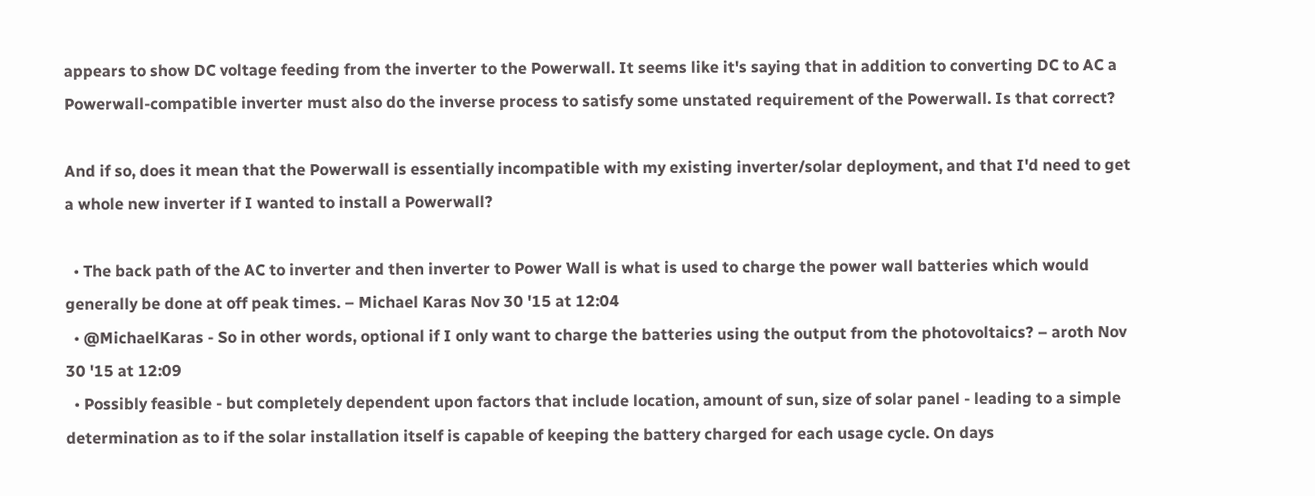appears to show DC voltage feeding from the inverter to the Powerwall. It seems like it's saying that in addition to converting DC to AC a Powerwall-compatible inverter must also do the inverse process to satisfy some unstated requirement of the Powerwall. Is that correct?

And if so, does it mean that the Powerwall is essentially incompatible with my existing inverter/solar deployment, and that I'd need to get a whole new inverter if I wanted to install a Powerwall?

  • The back path of the AC to inverter and then inverter to Power Wall is what is used to charge the power wall batteries which would generally be done at off peak times. – Michael Karas Nov 30 '15 at 12:04
  • @MichaelKaras - So in other words, optional if I only want to charge the batteries using the output from the photovoltaics? – aroth Nov 30 '15 at 12:09
  • Possibly feasible - but completely dependent upon factors that include location, amount of sun, size of solar panel - leading to a simple determination as to if the solar installation itself is capable of keeping the battery charged for each usage cycle. On days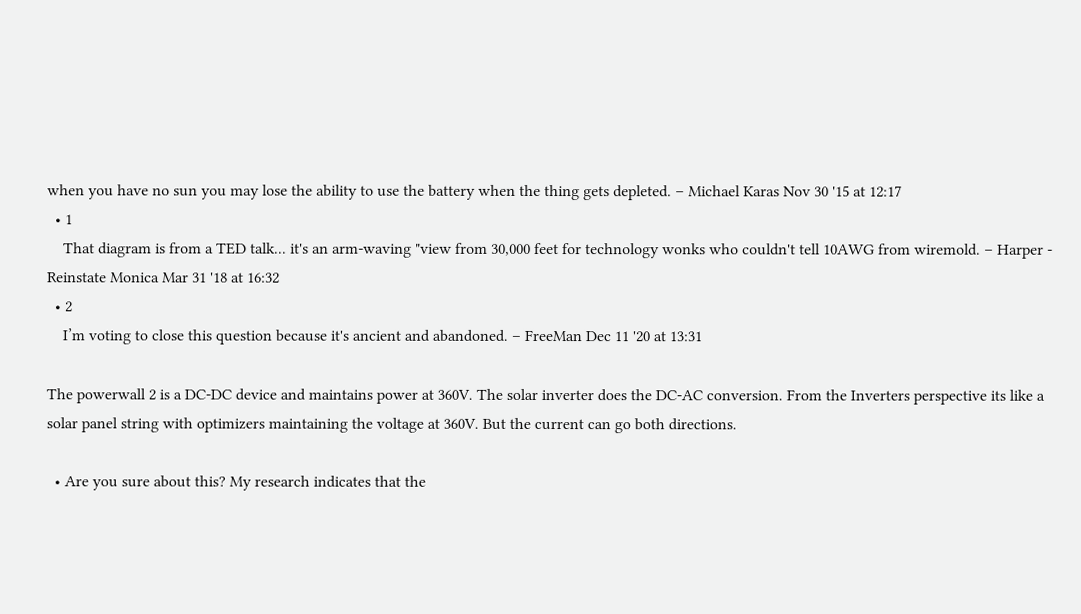when you have no sun you may lose the ability to use the battery when the thing gets depleted. – Michael Karas Nov 30 '15 at 12:17
  • 1
    That diagram is from a TED talk... it's an arm-waving "view from 30,000 feet for technology wonks who couldn't tell 10AWG from wiremold. – Harper - Reinstate Monica Mar 31 '18 at 16:32
  • 2
    I’m voting to close this question because it's ancient and abandoned. – FreeMan Dec 11 '20 at 13:31

The powerwall 2 is a DC-DC device and maintains power at 360V. The solar inverter does the DC-AC conversion. From the Inverters perspective its like a solar panel string with optimizers maintaining the voltage at 360V. But the current can go both directions.

  • Are you sure about this? My research indicates that the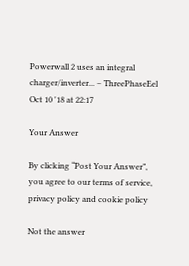Powerwall 2 uses an integral charger/inverter... – ThreePhaseEel Oct 10 '18 at 22:17

Your Answer

By clicking “Post Your Answer”, you agree to our terms of service, privacy policy and cookie policy

Not the answer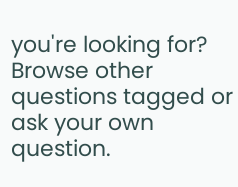you're looking for? Browse other questions tagged or ask your own question.